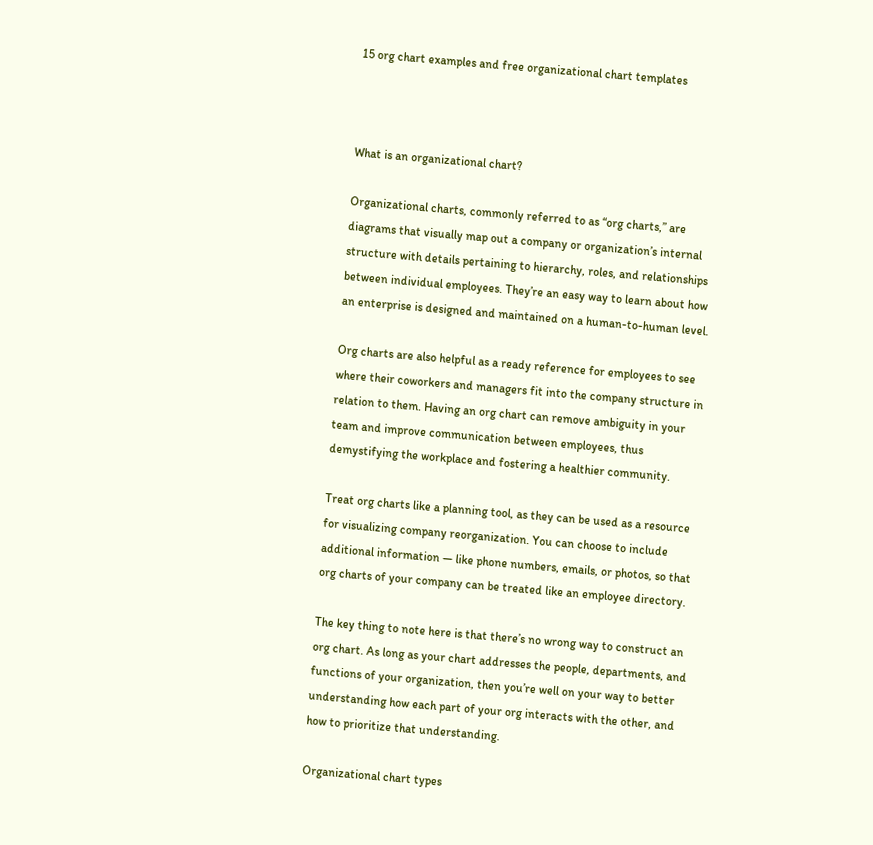15 org chart examples and free organizational chart templates



What is an organizational chart?

Organizational charts, commonly referred to as “org charts,” are diagrams that visually map out a company or organization’s internal structure with details pertaining to hierarchy, roles, and relationships between individual employees. They’re an easy way to learn about how an enterprise is designed and maintained on a human-to-human level.

Org charts are also helpful as a ready reference for employees to see where their coworkers and managers fit into the company structure in relation to them. Having an org chart can remove ambiguity in your team and improve communication between employees, thus demystifying the workplace and fostering a healthier community.

Treat org charts like a planning tool, as they can be used as a resource for visualizing company reorganization. You can choose to include additional information — like phone numbers, emails, or photos, so that org charts of your company can be treated like an employee directory.

The key thing to note here is that there’s no wrong way to construct an org chart. As long as your chart addresses the people, departments, and functions of your organization, then you’re well on your way to better understanding how each part of your org interacts with the other, and how to prioritize that understanding.

Organizational chart types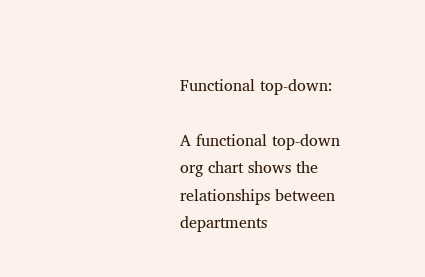Functional top-down:

A functional top-down org chart shows the relationships between departments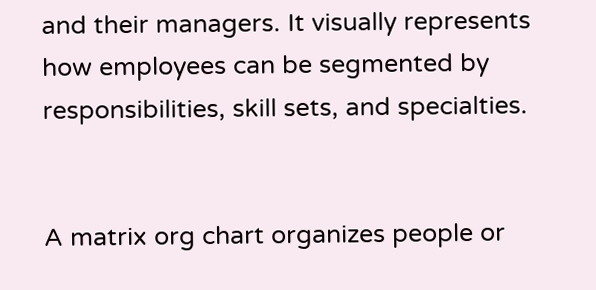and their managers. It visually represents how employees can be segmented by responsibilities, skill sets, and specialties.


A matrix org chart organizes people or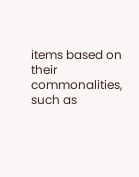items based on their commonalities, such as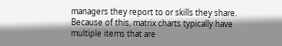managers they report to or skills they share. Because of this, matrix charts typically have multiple items that are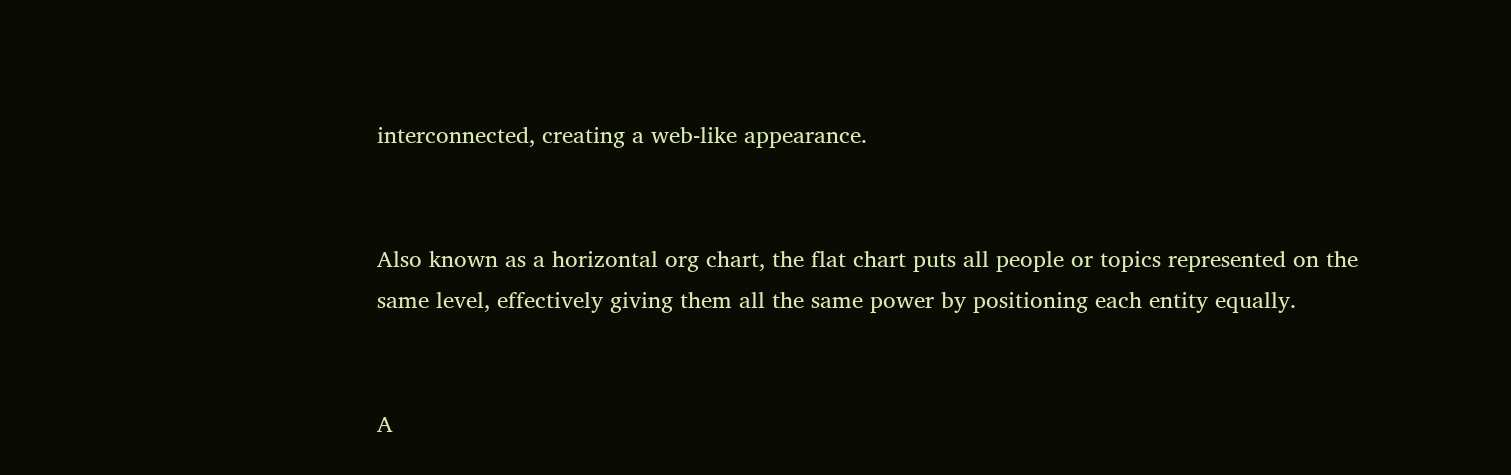interconnected, creating a web-like appearance.


Also known as a horizontal org chart, the flat chart puts all people or topics represented on the same level, effectively giving them all the same power by positioning each entity equally.


A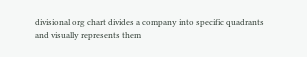divisional org chart divides a company into specific quadrants and visually represents them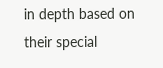in depth based on their special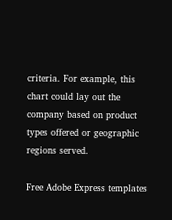criteria. For example, this chart could lay out the company based on product types offered or geographic regions served.

Free Adobe Express templates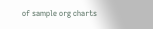of sample org charts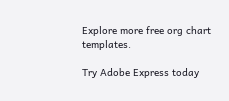Explore more free org chart templates.

Try Adobe Express today